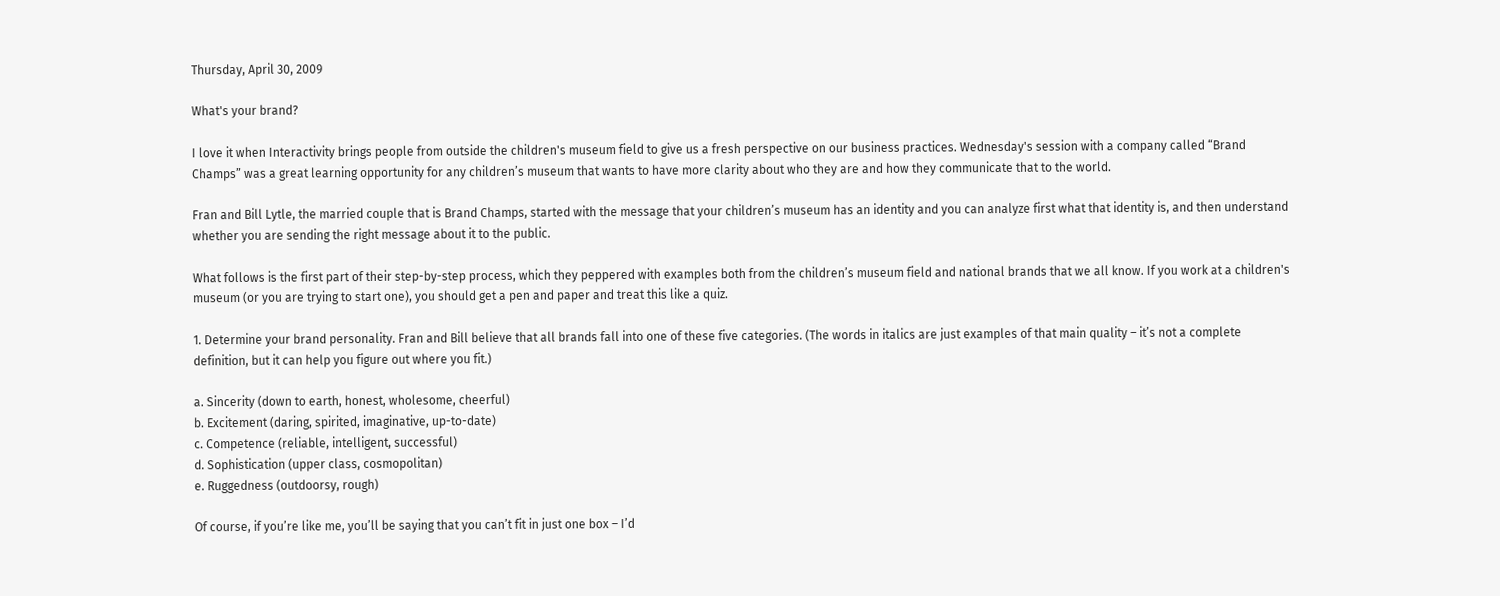Thursday, April 30, 2009

What's your brand?

I love it when Interactivity brings people from outside the children's museum field to give us a fresh perspective on our business practices. Wednesday's session with a company called “Brand Champs” was a great learning opportunity for any children’s museum that wants to have more clarity about who they are and how they communicate that to the world.

Fran and Bill Lytle, the married couple that is Brand Champs, started with the message that your children’s museum has an identity and you can analyze first what that identity is, and then understand whether you are sending the right message about it to the public.

What follows is the first part of their step-by-step process, which they peppered with examples both from the children’s museum field and national brands that we all know. If you work at a children's museum (or you are trying to start one), you should get a pen and paper and treat this like a quiz.

1. Determine your brand personality. Fran and Bill believe that all brands fall into one of these five categories. (The words in italics are just examples of that main quality – it’s not a complete definition, but it can help you figure out where you fit.)

a. Sincerity (down to earth, honest, wholesome, cheerful)
b. Excitement (daring, spirited, imaginative, up-to-date)
c. Competence (reliable, intelligent, successful)
d. Sophistication (upper class, cosmopolitan)
e. Ruggedness (outdoorsy, rough)

Of course, if you’re like me, you’ll be saying that you can’t fit in just one box – I’d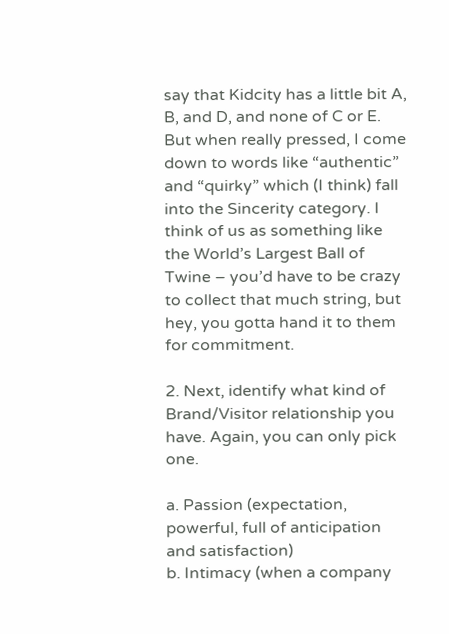say that Kidcity has a little bit A, B, and D, and none of C or E. But when really pressed, I come down to words like “authentic” and “quirky” which (I think) fall into the Sincerity category. I think of us as something like the World’s Largest Ball of Twine – you’d have to be crazy to collect that much string, but hey, you gotta hand it to them for commitment.

2. Next, identify what kind of Brand/Visitor relationship you have. Again, you can only pick one.

a. Passion (expectation, powerful, full of anticipation and satisfaction)
b. Intimacy (when a company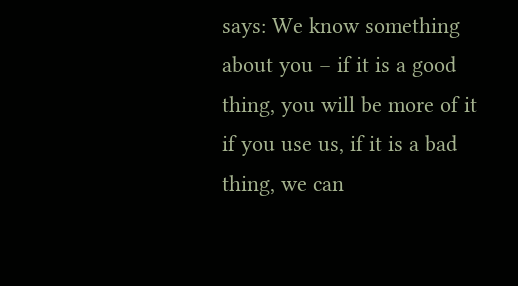says: We know something about you – if it is a good thing, you will be more of it if you use us, if it is a bad thing, we can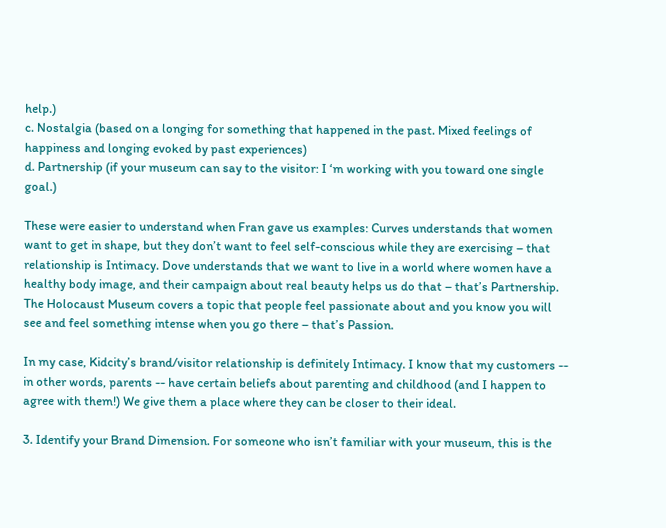help.)
c. Nostalgia (based on a longing for something that happened in the past. Mixed feelings of happiness and longing evoked by past experiences)
d. Partnership (if your museum can say to the visitor: I ‘m working with you toward one single goal.)

These were easier to understand when Fran gave us examples: Curves understands that women want to get in shape, but they don’t want to feel self-conscious while they are exercising – that relationship is Intimacy. Dove understands that we want to live in a world where women have a healthy body image, and their campaign about real beauty helps us do that – that’s Partnership. The Holocaust Museum covers a topic that people feel passionate about and you know you will see and feel something intense when you go there – that’s Passion.

In my case, Kidcity’s brand/visitor relationship is definitely Intimacy. I know that my customers -- in other words, parents -- have certain beliefs about parenting and childhood (and I happen to agree with them!) We give them a place where they can be closer to their ideal.

3. Identify your Brand Dimension. For someone who isn’t familiar with your museum, this is the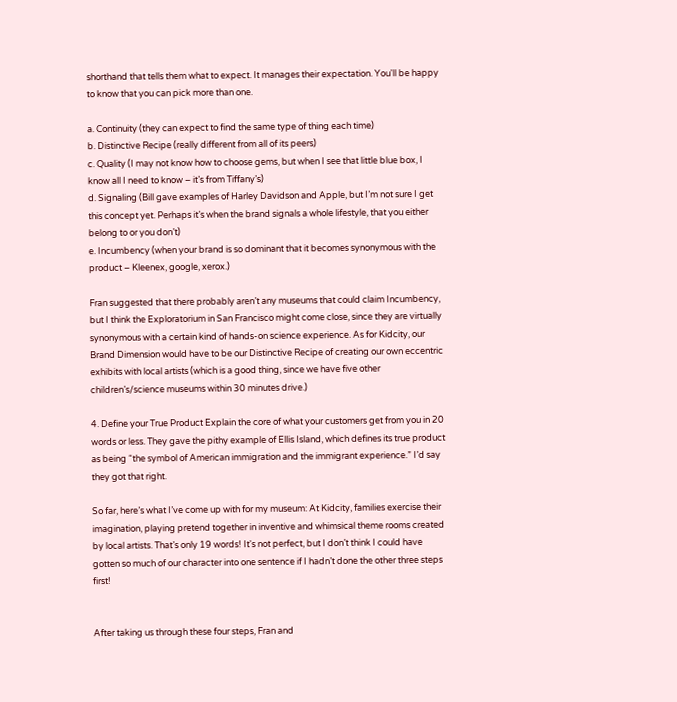shorthand that tells them what to expect. It manages their expectation. You'll be happy to know that you can pick more than one.

a. Continuity (they can expect to find the same type of thing each time)
b. Distinctive Recipe (really different from all of its peers)
c. Quality (I may not know how to choose gems, but when I see that little blue box, I know all I need to know – it’s from Tiffany’s)
d. Signaling (Bill gave examples of Harley Davidson and Apple, but I’m not sure I get this concept yet. Perhaps it’s when the brand signals a whole lifestyle, that you either belong to or you don’t)
e. Incumbency (when your brand is so dominant that it becomes synonymous with the product – Kleenex, google, xerox.)

Fran suggested that there probably aren’t any museums that could claim Incumbency, but I think the Exploratorium in San Francisco might come close, since they are virtually synonymous with a certain kind of hands-on science experience. As for Kidcity, our Brand Dimension would have to be our Distinctive Recipe of creating our own eccentric exhibits with local artists (which is a good thing, since we have five other children’s/science museums within 30 minutes drive.)

4. Define your True Product Explain the core of what your customers get from you in 20 words or less. They gave the pithy example of Ellis Island, which defines its true product as being “the symbol of American immigration and the immigrant experience.” I’d say they got that right.

So far, here’s what I’ve come up with for my museum: At Kidcity, families exercise their imagination, playing pretend together in inventive and whimsical theme rooms created by local artists. That’s only 19 words! It's not perfect, but I don’t think I could have gotten so much of our character into one sentence if I hadn’t done the other three steps first!


After taking us through these four steps, Fran and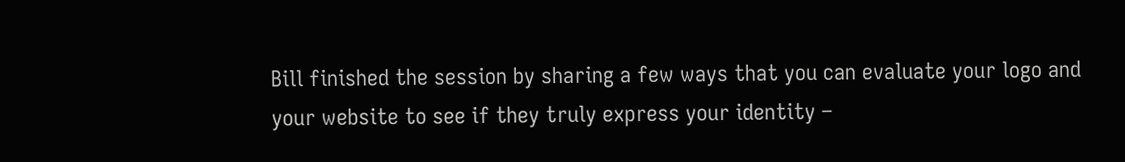Bill finished the session by sharing a few ways that you can evaluate your logo and your website to see if they truly express your identity –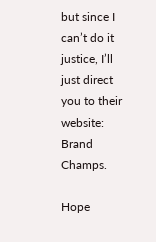but since I can’t do it justice, I’ll just direct you to their website: Brand Champs.

Hope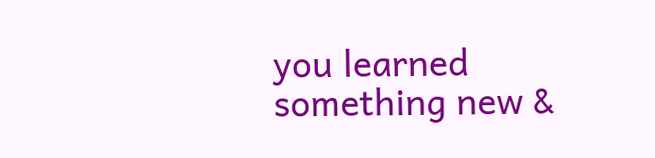you learned something new &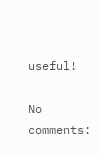useful!

No comments: